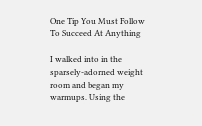One Tip You Must Follow To Succeed At Anything

I walked into in the sparsely-adorned weight room and began my warmups. Using the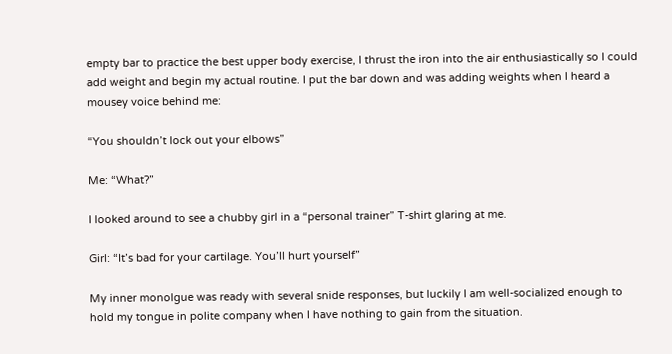empty bar to practice the best upper body exercise, I thrust the iron into the air enthusiastically so I could add weight and begin my actual routine. I put the bar down and was adding weights when I heard a mousey voice behind me:

“You shouldn’t lock out your elbows”

Me: “What?”

I looked around to see a chubby girl in a “personal trainer” T-shirt glaring at me.

Girl: “It’s bad for your cartilage. You’ll hurt yourself”

My inner monolgue was ready with several snide responses, but luckily I am well-socialized enough to hold my tongue in polite company when I have nothing to gain from the situation.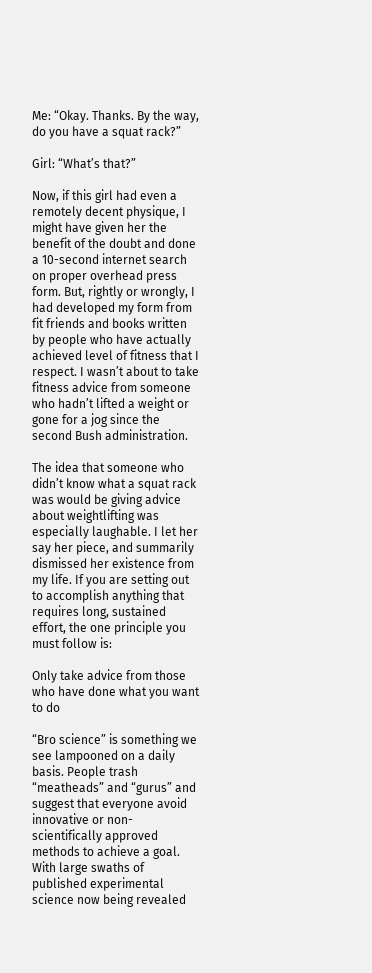Me: “Okay. Thanks. By the way, do you have a squat rack?”

Girl: “What’s that?”

Now, if this girl had even a remotely decent physique, I might have given her the benefit of the doubt and done a 10-second internet search on proper overhead press form. But, rightly or wrongly, I had developed my form from fit friends and books written by people who have actually achieved level of fitness that I respect. I wasn’t about to take fitness advice from someone who hadn’t lifted a weight or gone for a jog since the second Bush administration.

The idea that someone who didn’t know what a squat rack was would be giving advice about weightlifting was especially laughable. I let her say her piece, and summarily dismissed her existence from my life. If you are setting out to accomplish anything that requires long, sustained effort, the one principle you must follow is:

Only take advice from those who have done what you want to do

“Bro science” is something we see lampooned on a daily basis. People trash “meatheads” and “gurus” and suggest that everyone avoid innovative or non-scientifically approved methods to achieve a goal. With large swaths of published experimental science now being revealed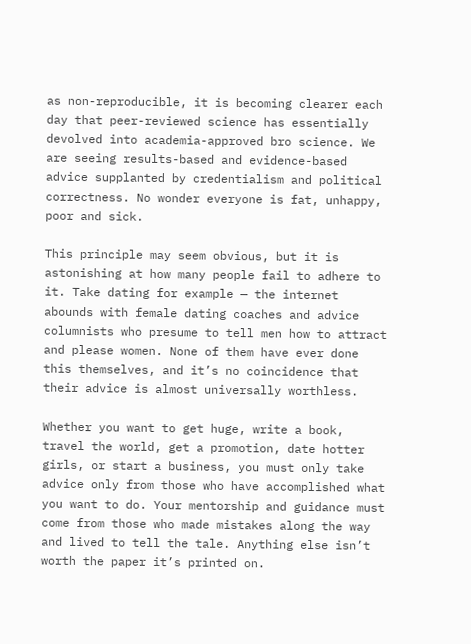as non-reproducible, it is becoming clearer each day that peer-reviewed science has essentially devolved into academia-approved bro science. We are seeing results-based and evidence-based advice supplanted by credentialism and political correctness. No wonder everyone is fat, unhappy, poor and sick.

This principle may seem obvious, but it is astonishing at how many people fail to adhere to it. Take dating for example — the internet abounds with female dating coaches and advice columnists who presume to tell men how to attract and please women. None of them have ever done this themselves, and it’s no coincidence that their advice is almost universally worthless.

Whether you want to get huge, write a book, travel the world, get a promotion, date hotter girls, or start a business, you must only take advice only from those who have accomplished what you want to do. Your mentorship and guidance must come from those who made mistakes along the way and lived to tell the tale. Anything else isn’t worth the paper it’s printed on.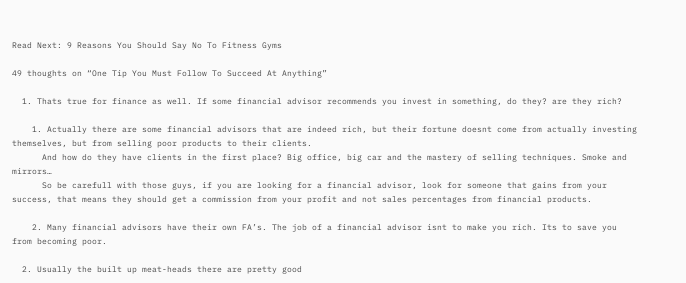Read Next: 9 Reasons You Should Say No To Fitness Gyms

49 thoughts on “One Tip You Must Follow To Succeed At Anything”

  1. Thats true for finance as well. If some financial advisor recommends you invest in something, do they? are they rich?

    1. Actually there are some financial advisors that are indeed rich, but their fortune doesnt come from actually investing themselves, but from selling poor products to their clients.
      And how do they have clients in the first place? Big office, big car and the mastery of selling techniques. Smoke and mirrors…
      So be carefull with those guys, if you are looking for a financial advisor, look for someone that gains from your success, that means they should get a commission from your profit and not sales percentages from financial products.

    2. Many financial advisors have their own FA’s. The job of a financial advisor isnt to make you rich. Its to save you from becoming poor.

  2. Usually the built up meat-heads there are pretty good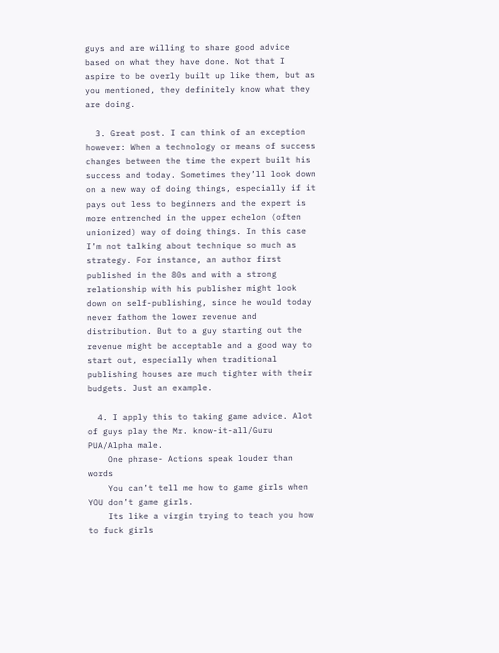guys and are willing to share good advice based on what they have done. Not that I aspire to be overly built up like them, but as you mentioned, they definitely know what they are doing.

  3. Great post. I can think of an exception however: When a technology or means of success changes between the time the expert built his success and today. Sometimes they’ll look down on a new way of doing things, especially if it pays out less to beginners and the expert is more entrenched in the upper echelon (often unionized) way of doing things. In this case I’m not talking about technique so much as strategy. For instance, an author first published in the 80s and with a strong relationship with his publisher might look down on self-publishing, since he would today never fathom the lower revenue and distribution. But to a guy starting out the revenue might be acceptable and a good way to start out, especially when traditional publishing houses are much tighter with their budgets. Just an example.

  4. I apply this to taking game advice. Alot of guys play the Mr. know-it-all/Guru PUA/Alpha male.
    One phrase- Actions speak louder than words
    You can’t tell me how to game girls when YOU don’t game girls.
    Its like a virgin trying to teach you how to fuck girls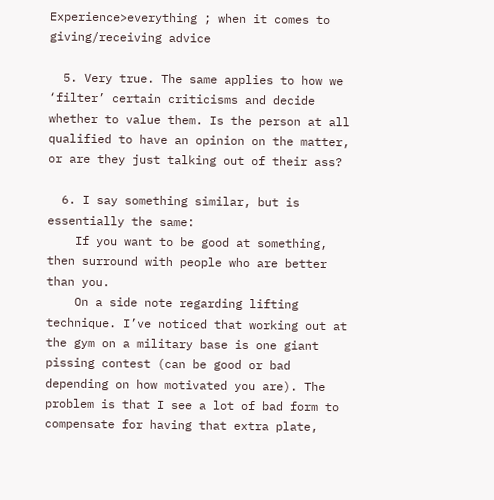Experience>everything ; when it comes to giving/receiving advice

  5. Very true. The same applies to how we ‘filter’ certain criticisms and decide whether to value them. Is the person at all qualified to have an opinion on the matter, or are they just talking out of their ass?

  6. I say something similar, but is essentially the same:
    If you want to be good at something, then surround with people who are better than you.
    On a side note regarding lifting technique. I’ve noticed that working out at the gym on a military base is one giant pissing contest (can be good or bad depending on how motivated you are). The problem is that I see a lot of bad form to compensate for having that extra plate,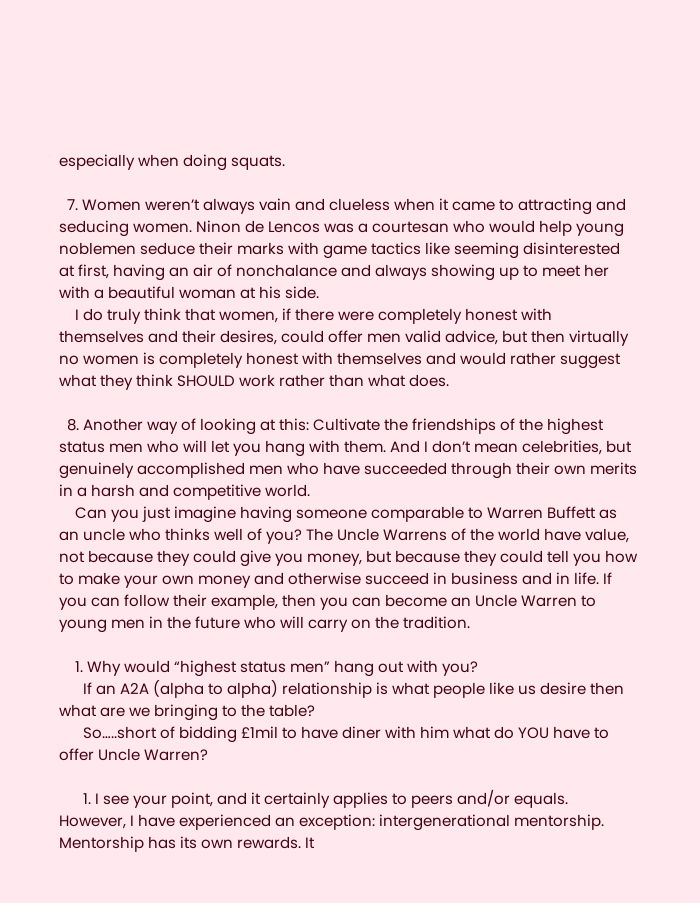especially when doing squats.

  7. Women weren’t always vain and clueless when it came to attracting and seducing women. Ninon de Lencos was a courtesan who would help young noblemen seduce their marks with game tactics like seeming disinterested at first, having an air of nonchalance and always showing up to meet her with a beautiful woman at his side.
    I do truly think that women, if there were completely honest with themselves and their desires, could offer men valid advice, but then virtually no women is completely honest with themselves and would rather suggest what they think SHOULD work rather than what does.

  8. Another way of looking at this: Cultivate the friendships of the highest status men who will let you hang with them. And I don’t mean celebrities, but genuinely accomplished men who have succeeded through their own merits in a harsh and competitive world.
    Can you just imagine having someone comparable to Warren Buffett as an uncle who thinks well of you? The Uncle Warrens of the world have value, not because they could give you money, but because they could tell you how to make your own money and otherwise succeed in business and in life. If you can follow their example, then you can become an Uncle Warren to young men in the future who will carry on the tradition.

    1. Why would “highest status men” hang out with you?
      If an A2A (alpha to alpha) relationship is what people like us desire then what are we bringing to the table?
      So…..short of bidding £1mil to have diner with him what do YOU have to offer Uncle Warren?

      1. I see your point, and it certainly applies to peers and/or equals. However, I have experienced an exception: intergenerational mentorship. Mentorship has its own rewards. It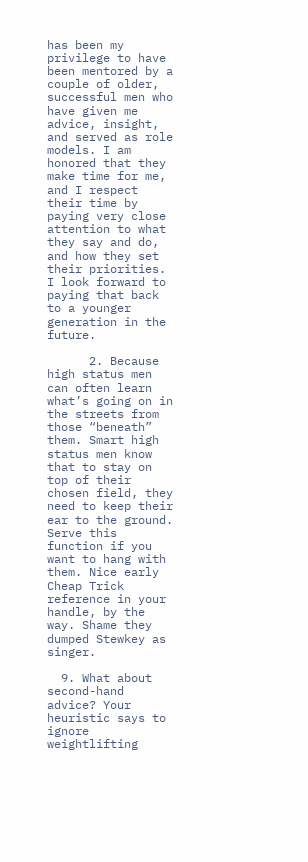has been my privilege to have been mentored by a couple of older, successful men who have given me advice, insight, and served as role models. I am honored that they make time for me, and I respect their time by paying very close attention to what they say and do, and how they set their priorities. I look forward to paying that back to a younger generation in the future.

      2. Because high status men can often learn what’s going on in the streets from those “beneath” them. Smart high status men know that to stay on top of their chosen field, they need to keep their ear to the ground. Serve this function if you want to hang with them. Nice early Cheap Trick reference in your handle, by the way. Shame they dumped Stewkey as singer.

  9. What about second-hand advice? Your heuristic says to ignore weightlifting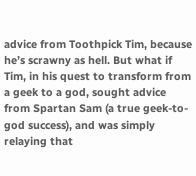advice from Toothpick Tim, because he’s scrawny as hell. But what if Tim, in his quest to transform from a geek to a god, sought advice from Spartan Sam (a true geek-to-god success), and was simply relaying that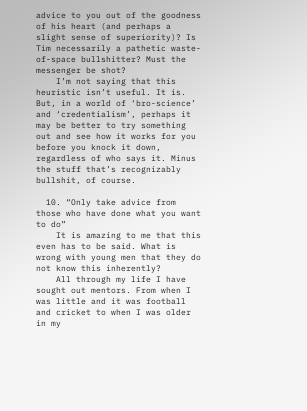advice to you out of the goodness of his heart (and perhaps a slight sense of superiority)? Is Tim necessarily a pathetic waste-of-space bullshitter? Must the messenger be shot?
    I’m not saying that this heuristic isn’t useful. It is. But, in a world of ‘bro-science’ and ‘credentialism’, perhaps it may be better to try something out and see how it works for you before you knock it down, regardless of who says it. Minus the stuff that’s recognizably bullshit, of course.

  10. “Only take advice from those who have done what you want to do”
    It is amazing to me that this even has to be said. What is wrong with young men that they do not know this inherently?
    All through my life I have sought out mentors. From when I was little and it was football and cricket to when I was older in my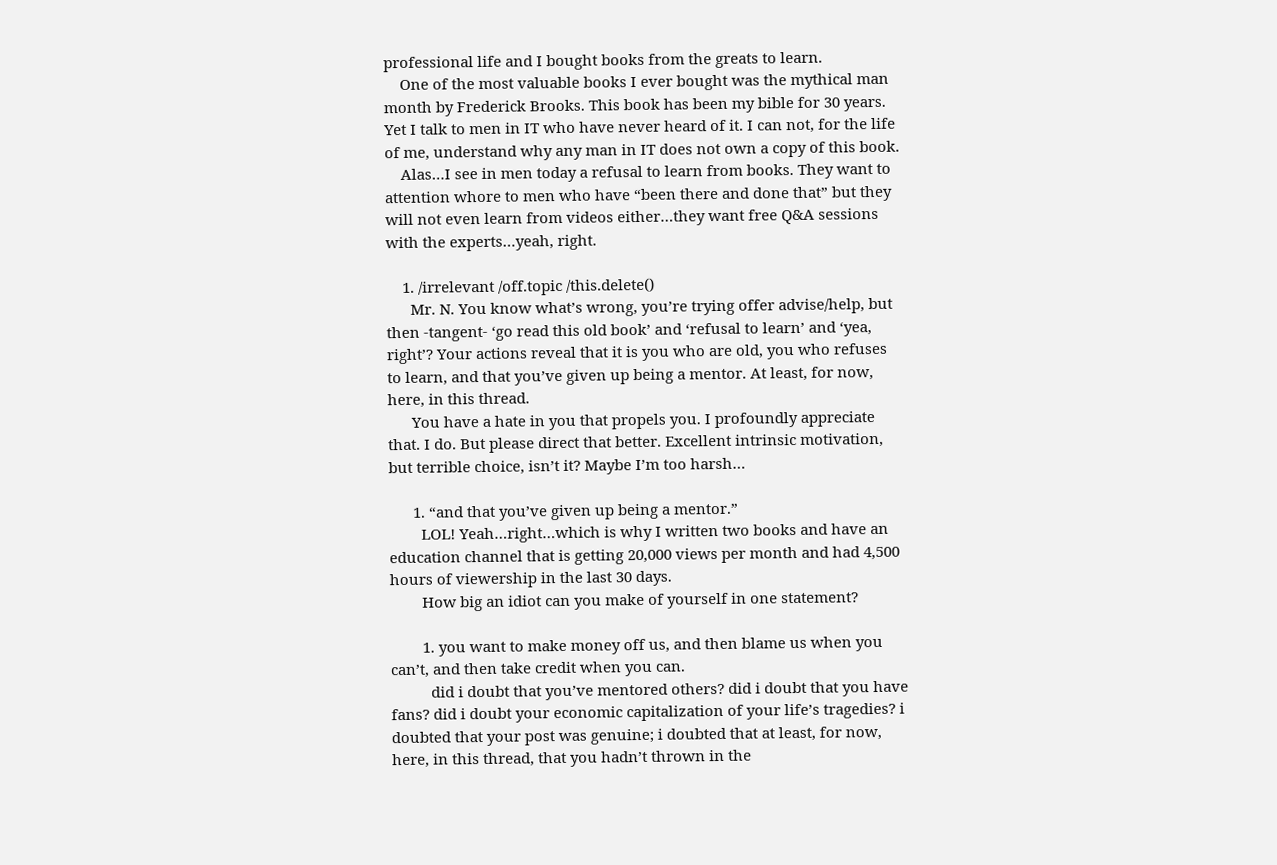professional life and I bought books from the greats to learn.
    One of the most valuable books I ever bought was the mythical man month by Frederick Brooks. This book has been my bible for 30 years. Yet I talk to men in IT who have never heard of it. I can not, for the life of me, understand why any man in IT does not own a copy of this book.
    Alas…I see in men today a refusal to learn from books. They want to attention whore to men who have “been there and done that” but they will not even learn from videos either…they want free Q&A sessions with the experts…yeah, right.

    1. /irrelevant /off.topic /this.delete()
      Mr. N. You know what’s wrong, you’re trying offer advise/help, but then -tangent- ‘go read this old book’ and ‘refusal to learn’ and ‘yea, right’? Your actions reveal that it is you who are old, you who refuses to learn, and that you’ve given up being a mentor. At least, for now, here, in this thread.
      You have a hate in you that propels you. I profoundly appreciate that. I do. But please direct that better. Excellent intrinsic motivation, but terrible choice, isn’t it? Maybe I’m too harsh…

      1. “and that you’ve given up being a mentor.”
        LOL! Yeah…right…which is why I written two books and have an education channel that is getting 20,000 views per month and had 4,500 hours of viewership in the last 30 days.
        How big an idiot can you make of yourself in one statement?

        1. you want to make money off us, and then blame us when you can’t, and then take credit when you can.
          did i doubt that you’ve mentored others? did i doubt that you have fans? did i doubt your economic capitalization of your life’s tragedies? i doubted that your post was genuine; i doubted that at least, for now, here, in this thread, that you hadn’t thrown in the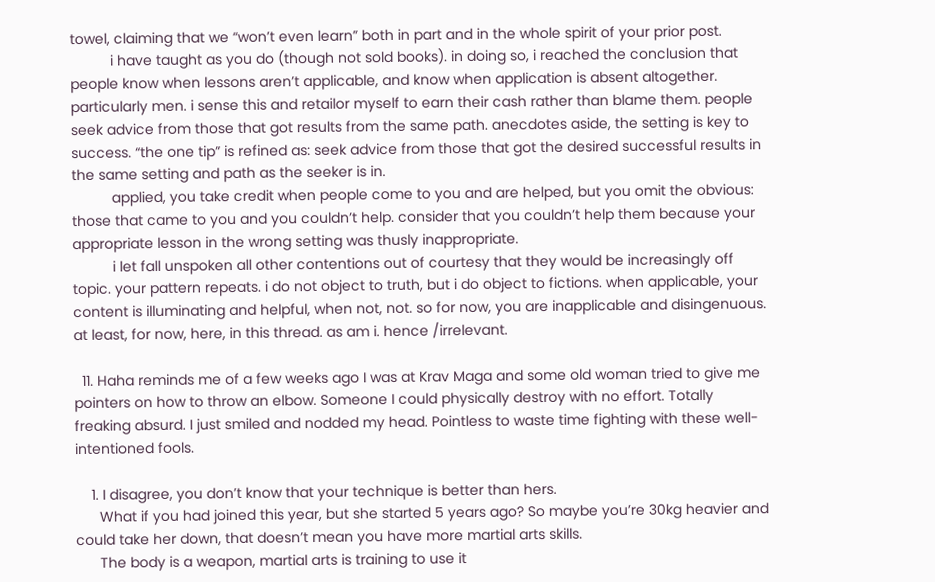towel, claiming that we “won’t even learn” both in part and in the whole spirit of your prior post.
          i have taught as you do (though not sold books). in doing so, i reached the conclusion that people know when lessons aren’t applicable, and know when application is absent altogether. particularly men. i sense this and retailor myself to earn their cash rather than blame them. people seek advice from those that got results from the same path. anecdotes aside, the setting is key to success. “the one tip” is refined as: seek advice from those that got the desired successful results in the same setting and path as the seeker is in.
          applied, you take credit when people come to you and are helped, but you omit the obvious: those that came to you and you couldn’t help. consider that you couldn’t help them because your appropriate lesson in the wrong setting was thusly inappropriate.
          i let fall unspoken all other contentions out of courtesy that they would be increasingly off topic. your pattern repeats. i do not object to truth, but i do object to fictions. when applicable, your content is illuminating and helpful, when not, not. so for now, you are inapplicable and disingenuous. at least, for now, here, in this thread. as am i. hence /irrelevant.

  11. Haha reminds me of a few weeks ago I was at Krav Maga and some old woman tried to give me pointers on how to throw an elbow. Someone I could physically destroy with no effort. Totally freaking absurd. I just smiled and nodded my head. Pointless to waste time fighting with these well-intentioned fools.

    1. I disagree, you don’t know that your technique is better than hers.
      What if you had joined this year, but she started 5 years ago? So maybe you’re 30kg heavier and could take her down, that doesn’t mean you have more martial arts skills.
      The body is a weapon, martial arts is training to use it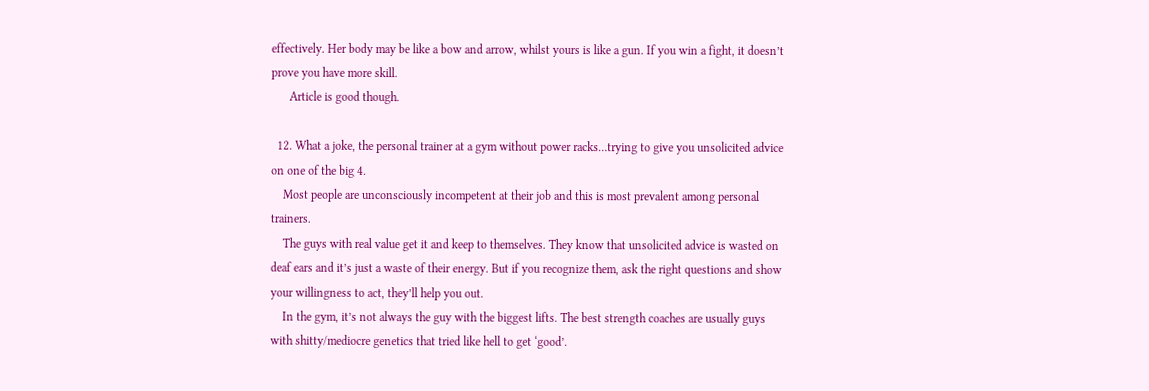effectively. Her body may be like a bow and arrow, whilst yours is like a gun. If you win a fight, it doesn’t prove you have more skill.
      Article is good though.

  12. What a joke, the personal trainer at a gym without power racks…trying to give you unsolicited advice on one of the big 4.
    Most people are unconsciously incompetent at their job and this is most prevalent among personal trainers.
    The guys with real value get it and keep to themselves. They know that unsolicited advice is wasted on deaf ears and it’s just a waste of their energy. But if you recognize them, ask the right questions and show your willingness to act, they’ll help you out.
    In the gym, it’s not always the guy with the biggest lifts. The best strength coaches are usually guys with shitty/mediocre genetics that tried like hell to get ‘good’.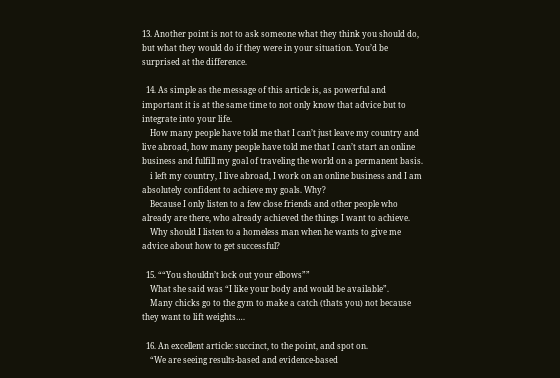13. Another point is not to ask someone what they think you should do, but what they would do if they were in your situation. You’d be surprised at the difference.

  14. As simple as the message of this article is, as powerful and important it is at the same time to not only know that advice but to integrate into your life.
    How many people have told me that I can’t just leave my country and live abroad, how many people have told me that I can’t start an online business and fulfill my goal of traveling the world on a permanent basis.
    i left my country, I live abroad, I work on an online business and I am absolutely confident to achieve my goals. Why?
    Because I only listen to a few close friends and other people who already are there, who already achieved the things I want to achieve.
    Why should I listen to a homeless man when he wants to give me advice about how to get successful?

  15. ““You shouldn’t lock out your elbows””
    What she said was “I like your body and would be available”.
    Many chicks go to the gym to make a catch (thats you) not because they want to lift weights….

  16. An excellent article: succinct, to the point, and spot on.
    “We are seeing results-based and evidence-based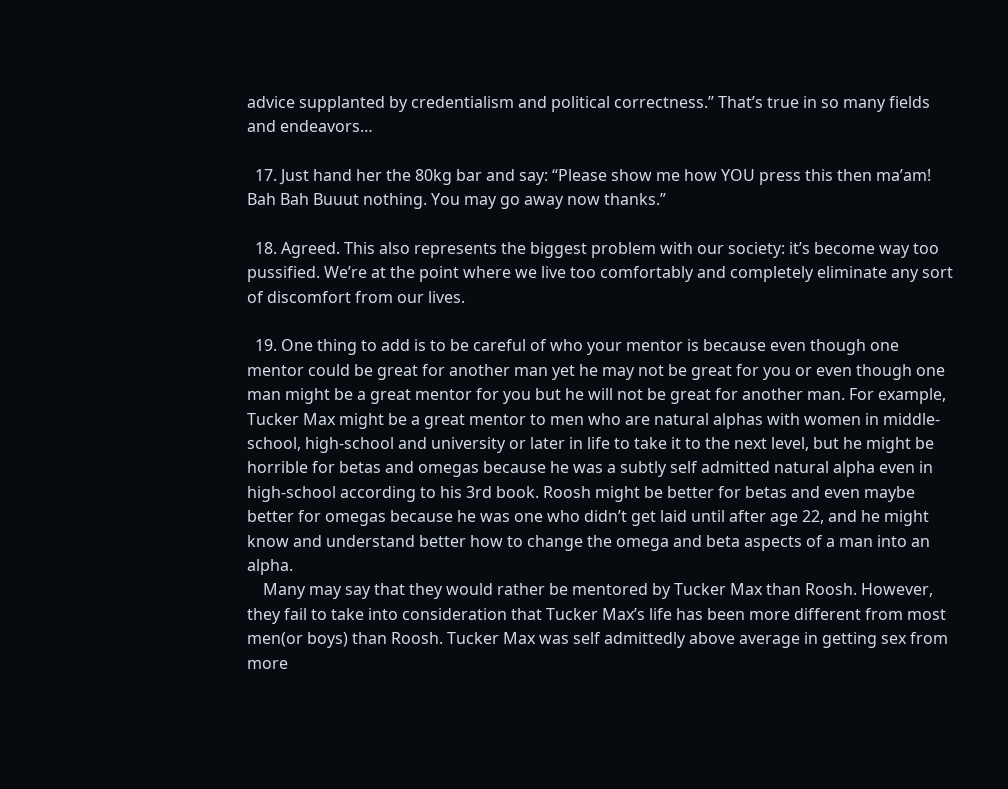advice supplanted by credentialism and political correctness.” That’s true in so many fields and endeavors…

  17. Just hand her the 80kg bar and say: “Please show me how YOU press this then ma’am! Bah Bah Buuut nothing. You may go away now thanks.”

  18. Agreed. This also represents the biggest problem with our society: it’s become way too pussified. We’re at the point where we live too comfortably and completely eliminate any sort of discomfort from our lives.

  19. One thing to add is to be careful of who your mentor is because even though one mentor could be great for another man yet he may not be great for you or even though one man might be a great mentor for you but he will not be great for another man. For example, Tucker Max might be a great mentor to men who are natural alphas with women in middle-school, high-school and university or later in life to take it to the next level, but he might be horrible for betas and omegas because he was a subtly self admitted natural alpha even in high-school according to his 3rd book. Roosh might be better for betas and even maybe better for omegas because he was one who didn’t get laid until after age 22, and he might know and understand better how to change the omega and beta aspects of a man into an alpha.
    Many may say that they would rather be mentored by Tucker Max than Roosh. However, they fail to take into consideration that Tucker Max’s life has been more different from most men(or boys) than Roosh. Tucker Max was self admittedly above average in getting sex from more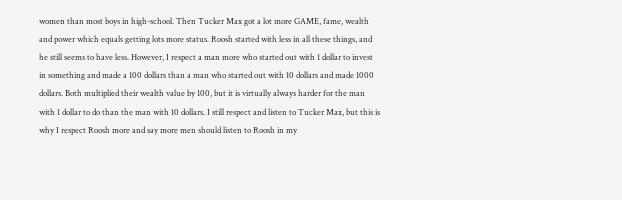women than most boys in high-school. Then Tucker Max got a lot more GAME, fame, wealth and power which equals getting lots more status. Roosh started with less in all these things, and he still seems to have less. However, I respect a man more who started out with 1 dollar to invest in something and made a 100 dollars than a man who started out with 10 dollars and made 1000 dollars. Both multiplied their wealth value by 100, but it is virtually always harder for the man with 1 dollar to do than the man with 10 dollars. I still respect and listen to Tucker Max, but this is why I respect Roosh more and say more men should listen to Roosh in my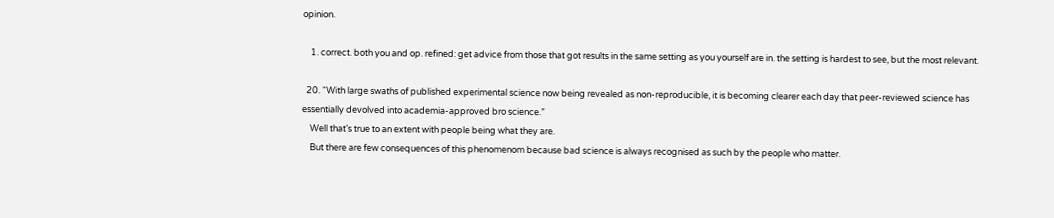opinion.

    1. correct. both you and op. refined: get advice from those that got results in the same setting as you yourself are in. the setting is hardest to see, but the most relevant.

  20. “With large swaths of published experimental science now being revealed as non-reproducible, it is becoming clearer each day that peer-reviewed science has essentially devolved into academia-approved bro science.”
    Well that’s true to an extent with people being what they are.
    But there are few consequences of this phenomenom because bad science is always recognised as such by the people who matter.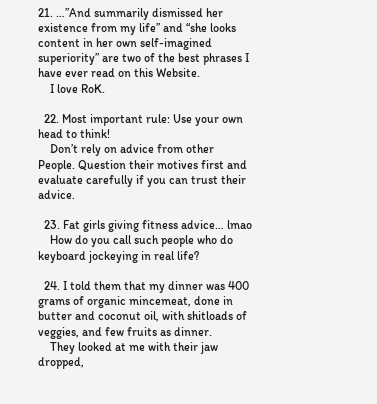21. …”And summarily dismissed her existence from my life” and “she looks content in her own self-imagined superiority” are two of the best phrases I have ever read on this Website.
    I love RoK.

  22. Most important rule: Use your own head to think!
    Don’t rely on advice from other People. Question their motives first and evaluate carefully if you can trust their advice.

  23. Fat girls giving fitness advice… lmao
    How do you call such people who do keyboard jockeying in real life?

  24. I told them that my dinner was 400 grams of organic mincemeat, done in butter and coconut oil, with shitloads of veggies, and few fruits as dinner.
    They looked at me with their jaw dropped,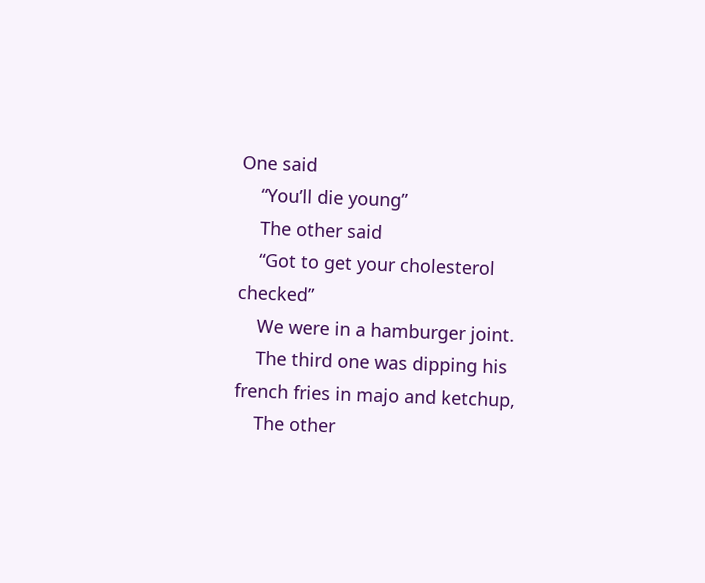One said
    “You’ll die young”
    The other said
    “Got to get your cholesterol checked”
    We were in a hamburger joint.
    The third one was dipping his french fries in majo and ketchup,
    The other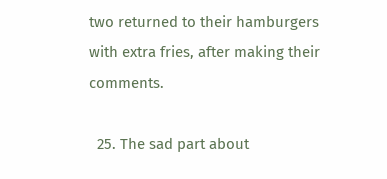two returned to their hamburgers with extra fries, after making their comments.

  25. The sad part about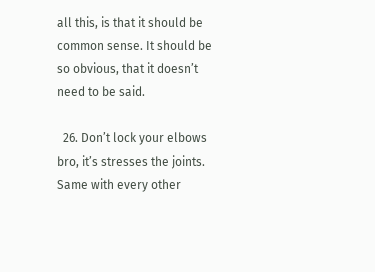all this, is that it should be common sense. It should be so obvious, that it doesn’t need to be said.

  26. Don’t lock your elbows bro, it’s stresses the joints. Same with every other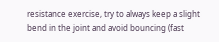resistance exercise, try to always keep a slight bend in the joint and avoid bouncing (fast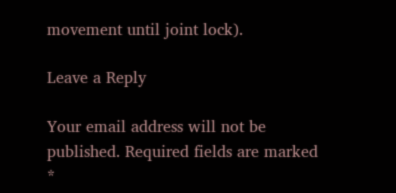movement until joint lock).

Leave a Reply

Your email address will not be published. Required fields are marked *